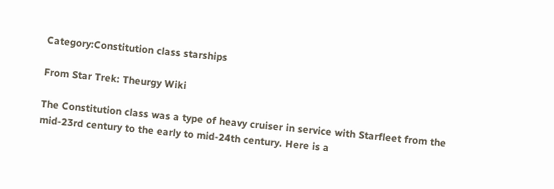Category:Constitution class starships

From Star Trek: Theurgy Wiki

The Constitution class was a type of heavy cruiser in service with Starfleet from the mid-23rd century to the early to mid-24th century. Here is a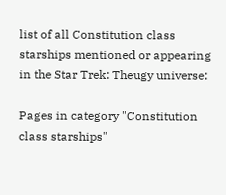list of all Constitution class starships mentioned or appearing in the Star Trek: Theugy universe:

Pages in category "Constitution class starships"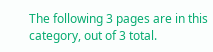The following 3 pages are in this category, out of 3 total.